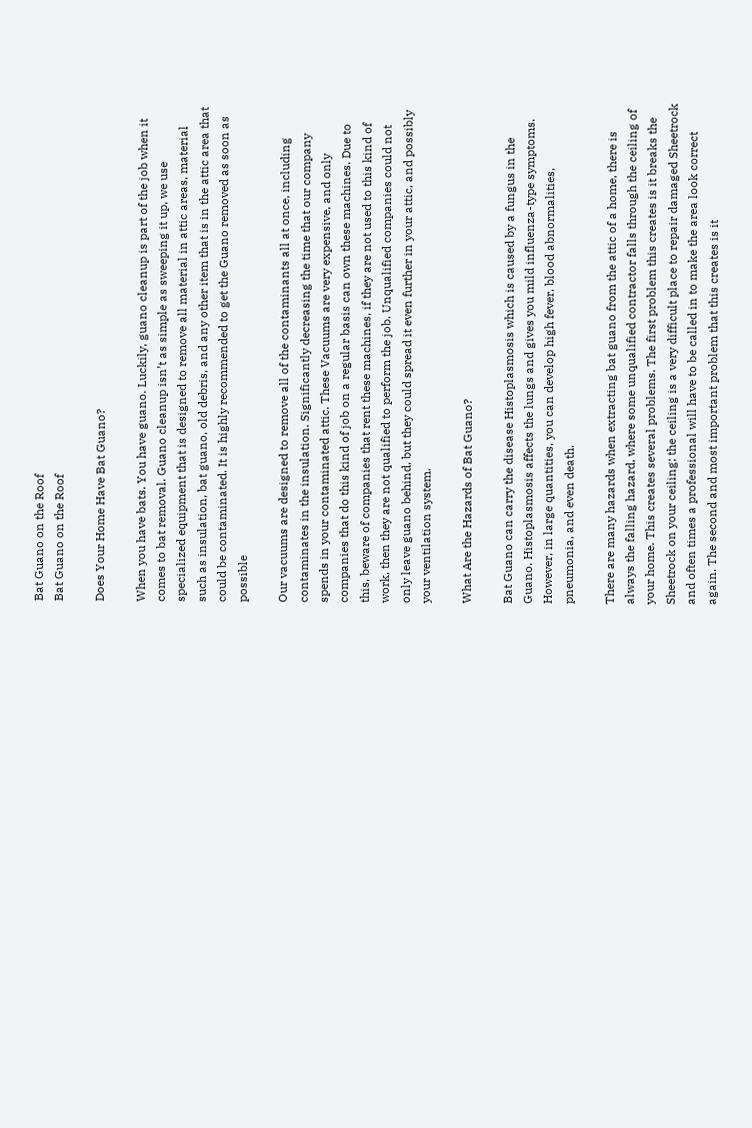Bat Guano on the Roof
Bat Guano on the Roof

Does Your Home Have Bat Guano?

When you have bats. You have guano. Luckily, guano cleanup is part of the job when it comes to bat removal. Guano cleanup isn’t as simple as sweeping it up, we use specialized equipment that is designed to remove all material in attic areas, material such as insulation, bat guano, old debris, and any other item that is in the attic area that could be contaminated. It is highly recommended to get the Guano removed as soon as possible

Our vacuums are designed to remove all of the contaminants all at once, including contaminates in the insulation. Significantly decreasing the time that our company spends in your contaminated attic. These Vacuums are very expensive, and only companies that do this kind of job on a regular basis can own these machines. Due to this, beware of companies that rent these machines, if they are not used to this kind of work, then they are not qualified to perform the job. Unqualified companies could not only leave guano behind, but they could spread it even further in your attic, and possibly your ventilation system.

What Are the Hazards of Bat Guano?

Bat Guano can carry the disease Histoplasmosis which is caused by a fungus in the Guano. Histoplasmosis affects the lungs and gives you mild influenza-type symptoms. However, in large quantities, you can develop high fever, blood abnormalities, pneumonia, and even death.

There are many hazards when extracting bat guano from the attic of a home, there is always the falling hazard, where some unqualified contractor falls through the ceiling of your home. This creates several problems. The first problem this creates is it breaks the Sheetrock on your ceiling; the ceiling is a very difficult place to repair damaged Sheetrock and often times a professional will have to be called in to make the area look correct again. The second and most important problem that this creates is it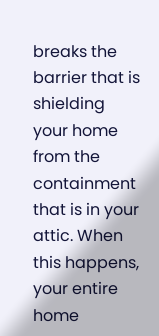breaks the barrier that is shielding your home from the containment that is in your attic. When this happens, your entire home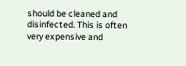should be cleaned and disinfected. This is often very expensive and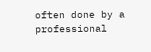often done by a professional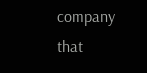company that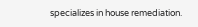specializes in house remediation.